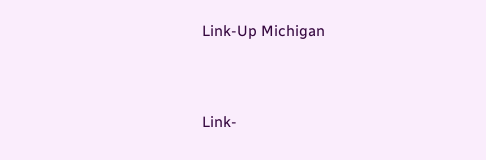Link-Up Michigan


Link-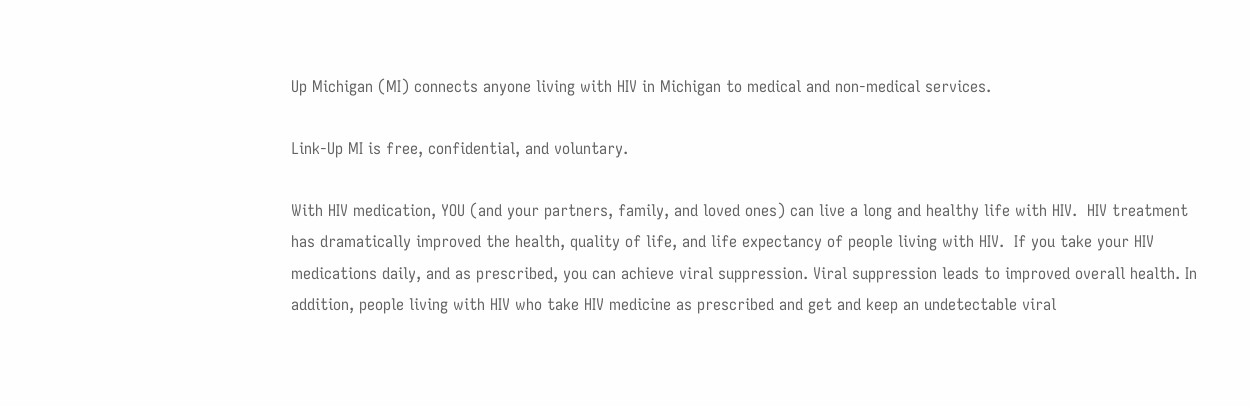Up Michigan (MI) connects anyone living with HIV in Michigan to medical and non-medical services.

Link-Up MI is free, confidential, and voluntary.

With HIV medication, YOU (and your partners, family, and loved ones) can live a long and healthy life with HIV.  HIV treatment has dramatically improved the health, quality of life, and life expectancy of people living with HIV.  If you take your HIV medications daily, and as prescribed, you can achieve viral suppression. Viral suppression leads to improved overall health. In addition, people living with HIV who take HIV medicine as prescribed and get and keep an undetectable viral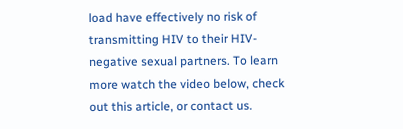load have effectively no risk of transmitting HIV to their HIV-negative sexual partners. To learn more watch the video below, check out this article, or contact us.